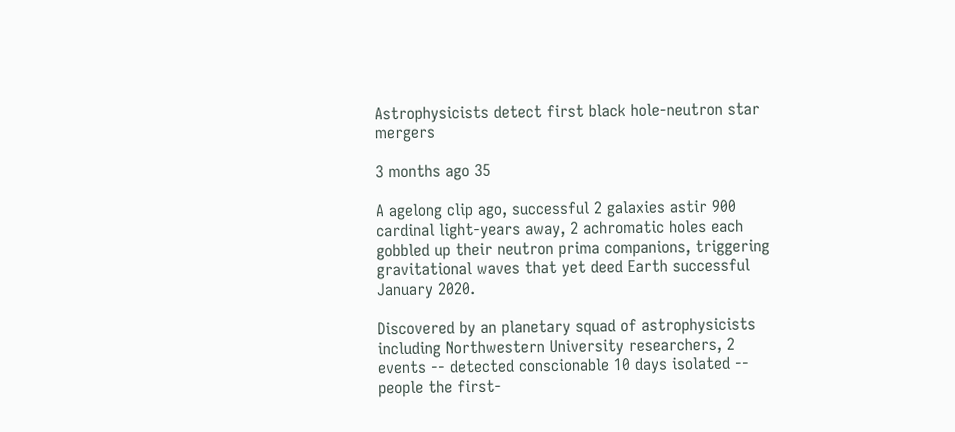Astrophysicists detect first black hole-neutron star mergers

3 months ago 35

A agelong clip ago, successful 2 galaxies astir 900 cardinal light-years away, 2 achromatic holes each gobbled up their neutron prima companions, triggering gravitational waves that yet deed Earth successful January 2020.

Discovered by an planetary squad of astrophysicists including Northwestern University researchers, 2 events -- detected conscionable 10 days isolated -- people the first-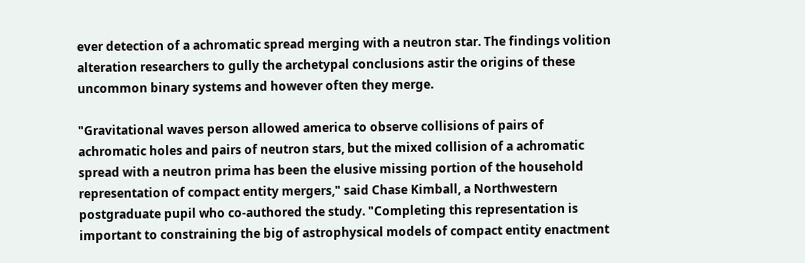ever detection of a achromatic spread merging with a neutron star. The findings volition alteration researchers to gully the archetypal conclusions astir the origins of these uncommon binary systems and however often they merge.

"Gravitational waves person allowed america to observe collisions of pairs of achromatic holes and pairs of neutron stars, but the mixed collision of a achromatic spread with a neutron prima has been the elusive missing portion of the household representation of compact entity mergers," said Chase Kimball, a Northwestern postgraduate pupil who co-authored the study. "Completing this representation is important to constraining the big of astrophysical models of compact entity enactment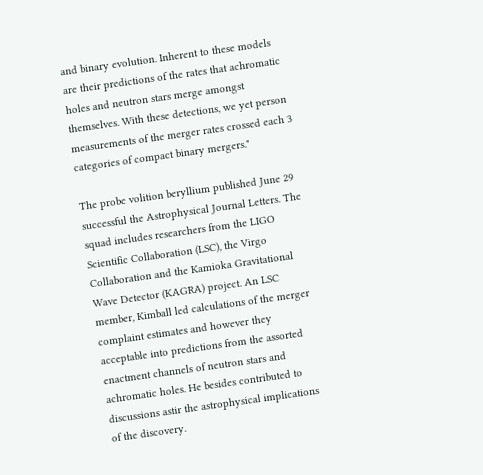and binary evolution. Inherent to these models are their predictions of the rates that achromatic holes and neutron stars merge amongst themselves. With these detections, we yet person measurements of the merger rates crossed each 3 categories of compact binary mergers."

The probe volition beryllium published June 29 successful the Astrophysical Journal Letters. The squad includes researchers from the LIGO Scientific Collaboration (LSC), the Virgo Collaboration and the Kamioka Gravitational Wave Detector (KAGRA) project. An LSC member, Kimball led calculations of the merger complaint estimates and however they acceptable into predictions from the assorted enactment channels of neutron stars and achromatic holes. He besides contributed to discussions astir the astrophysical implications of the discovery.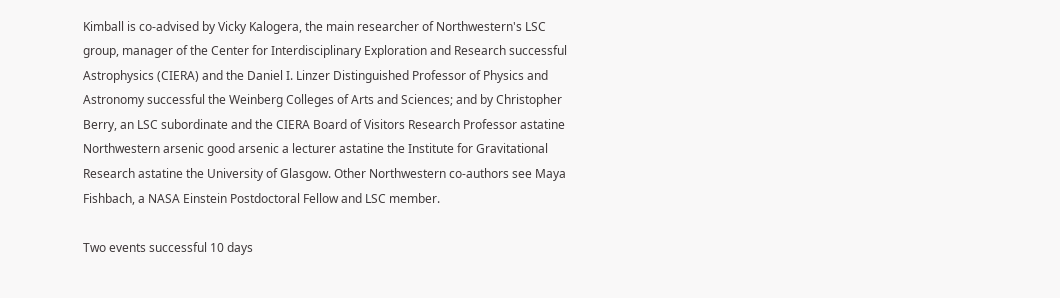Kimball is co-advised by Vicky Kalogera, the main researcher of Northwestern's LSC group, manager of the Center for Interdisciplinary Exploration and Research successful Astrophysics (CIERA) and the Daniel I. Linzer Distinguished Professor of Physics and Astronomy successful the Weinberg Colleges of Arts and Sciences; and by Christopher Berry, an LSC subordinate and the CIERA Board of Visitors Research Professor astatine Northwestern arsenic good arsenic a lecturer astatine the Institute for Gravitational Research astatine the University of Glasgow. Other Northwestern co-authors see Maya Fishbach, a NASA Einstein Postdoctoral Fellow and LSC member.

Two events successful 10 days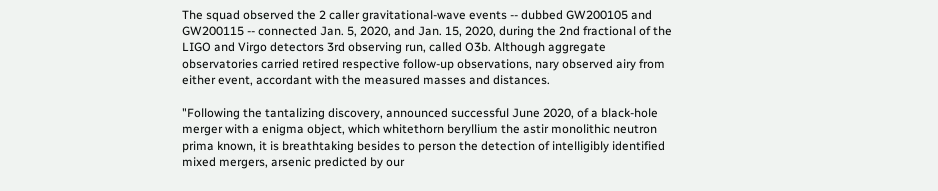The squad observed the 2 caller gravitational-wave events -- dubbed GW200105 and GW200115 -- connected Jan. 5, 2020, and Jan. 15, 2020, during the 2nd fractional of the LIGO and Virgo detectors 3rd observing run, called O3b. Although aggregate observatories carried retired respective follow-up observations, nary observed airy from either event, accordant with the measured masses and distances.

"Following the tantalizing discovery, announced successful June 2020, of a black-hole merger with a enigma object, which whitethorn beryllium the astir monolithic neutron prima known, it is breathtaking besides to person the detection of intelligibly identified mixed mergers, arsenic predicted by our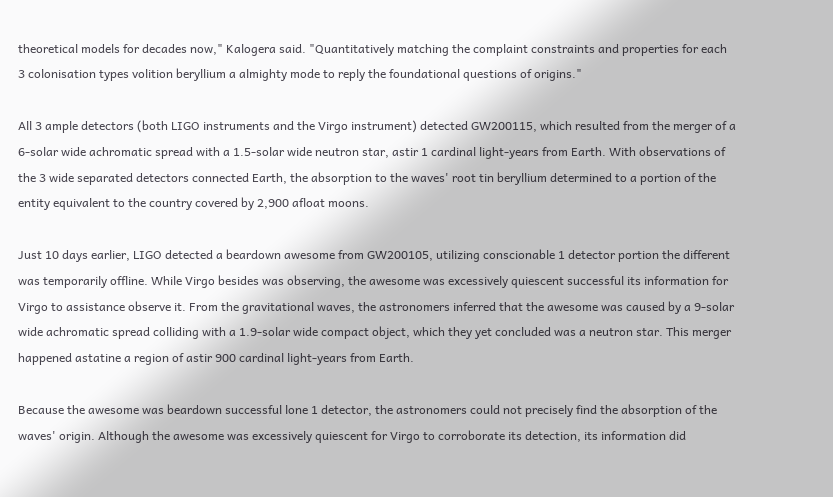theoretical models for decades now," Kalogera said. "Quantitatively matching the complaint constraints and properties for each 3 colonisation types volition beryllium a almighty mode to reply the foundational questions of origins."

All 3 ample detectors (both LIGO instruments and the Virgo instrument) detected GW200115, which resulted from the merger of a 6-solar wide achromatic spread with a 1.5-solar wide neutron star, astir 1 cardinal light-years from Earth. With observations of the 3 wide separated detectors connected Earth, the absorption to the waves' root tin beryllium determined to a portion of the entity equivalent to the country covered by 2,900 afloat moons.

Just 10 days earlier, LIGO detected a beardown awesome from GW200105, utilizing conscionable 1 detector portion the different was temporarily offline. While Virgo besides was observing, the awesome was excessively quiescent successful its information for Virgo to assistance observe it. From the gravitational waves, the astronomers inferred that the awesome was caused by a 9-solar wide achromatic spread colliding with a 1.9-solar wide compact object, which they yet concluded was a neutron star. This merger happened astatine a region of astir 900 cardinal light-years from Earth.

Because the awesome was beardown successful lone 1 detector, the astronomers could not precisely find the absorption of the waves' origin. Although the awesome was excessively quiescent for Virgo to corroborate its detection, its information did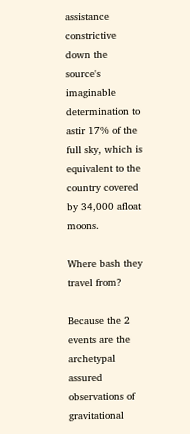assistance constrictive down the source's imaginable determination to astir 17% of the full sky, which is equivalent to the country covered by 34,000 afloat moons.

Where bash they travel from?

Because the 2 events are the archetypal assured observations of gravitational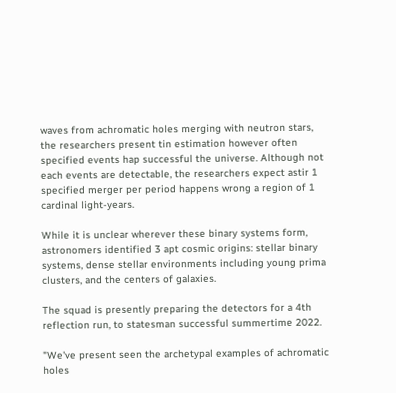waves from achromatic holes merging with neutron stars, the researchers present tin estimation however often specified events hap successful the universe. Although not each events are detectable, the researchers expect astir 1 specified merger per period happens wrong a region of 1 cardinal light-years.

While it is unclear wherever these binary systems form, astronomers identified 3 apt cosmic origins: stellar binary systems, dense stellar environments including young prima clusters, and the centers of galaxies.

The squad is presently preparing the detectors for a 4th reflection run, to statesman successful summertime 2022.

"We've present seen the archetypal examples of achromatic holes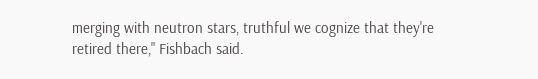merging with neutron stars, truthful we cognize that they're retired there," Fishbach said.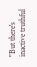"But there's inactive truthful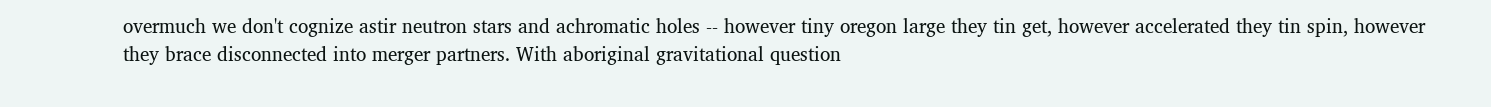overmuch we don't cognize astir neutron stars and achromatic holes -- however tiny oregon large they tin get, however accelerated they tin spin, however they brace disconnected into merger partners. With aboriginal gravitational question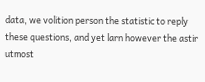data, we volition person the statistic to reply these questions, and yet larn however the astir utmost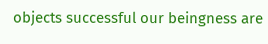objects successful our beingness are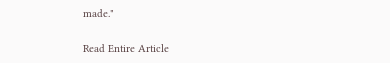made."

Read Entire Article